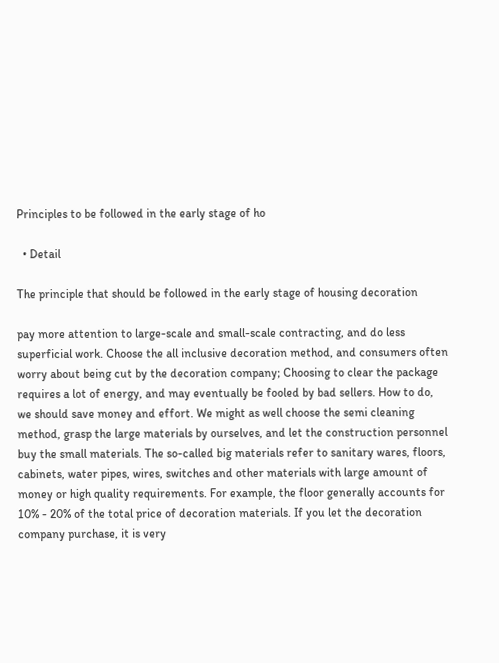Principles to be followed in the early stage of ho

  • Detail

The principle that should be followed in the early stage of housing decoration

pay more attention to large-scale and small-scale contracting, and do less superficial work. Choose the all inclusive decoration method, and consumers often worry about being cut by the decoration company; Choosing to clear the package requires a lot of energy, and may eventually be fooled by bad sellers. How to do, we should save money and effort. We might as well choose the semi cleaning method, grasp the large materials by ourselves, and let the construction personnel buy the small materials. The so-called big materials refer to sanitary wares, floors, cabinets, water pipes, wires, switches and other materials with large amount of money or high quality requirements. For example, the floor generally accounts for 10% - 20% of the total price of decoration materials. If you let the decoration company purchase, it is very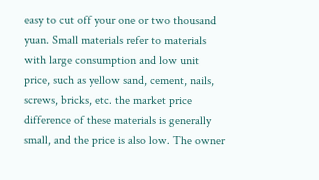easy to cut off your one or two thousand yuan. Small materials refer to materials with large consumption and low unit price, such as yellow sand, cement, nails, screws, bricks, etc. the market price difference of these materials is generally small, and the price is also low. The owner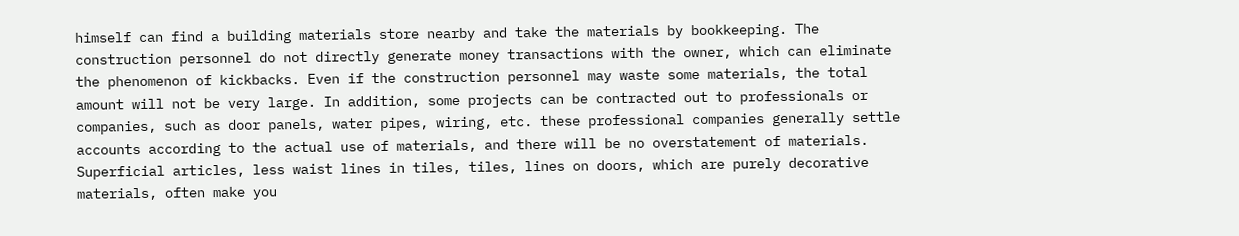himself can find a building materials store nearby and take the materials by bookkeeping. The construction personnel do not directly generate money transactions with the owner, which can eliminate the phenomenon of kickbacks. Even if the construction personnel may waste some materials, the total amount will not be very large. In addition, some projects can be contracted out to professionals or companies, such as door panels, water pipes, wiring, etc. these professional companies generally settle accounts according to the actual use of materials, and there will be no overstatement of materials. Superficial articles, less waist lines in tiles, tiles, lines on doors, which are purely decorative materials, often make you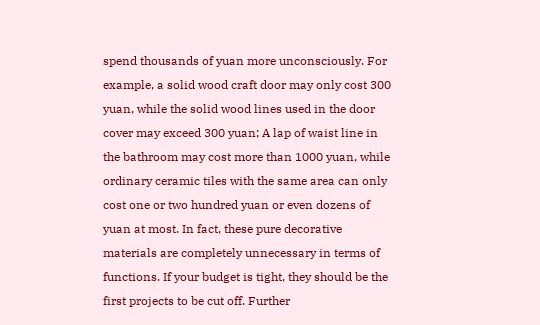spend thousands of yuan more unconsciously. For example, a solid wood craft door may only cost 300 yuan, while the solid wood lines used in the door cover may exceed 300 yuan; A lap of waist line in the bathroom may cost more than 1000 yuan, while ordinary ceramic tiles with the same area can only cost one or two hundred yuan or even dozens of yuan at most. In fact, these pure decorative materials are completely unnecessary in terms of functions. If your budget is tight, they should be the first projects to be cut off. Further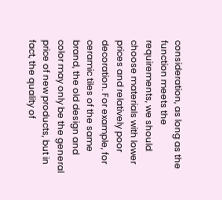consideration, as long as the function meets the requirements, we should choose materials with lower prices and relatively poor decoration. For example, for ceramic tiles of the same brand, the old design and color may only be the general price of new products, but in fact, the quality of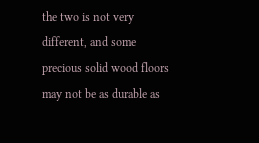the two is not very different, and some precious solid wood floors may not be as durable as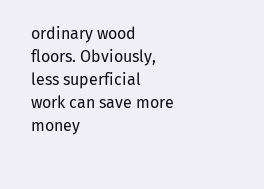ordinary wood floors. Obviously, less superficial work can save more money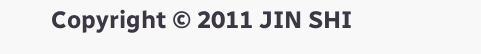Copyright © 2011 JIN SHI